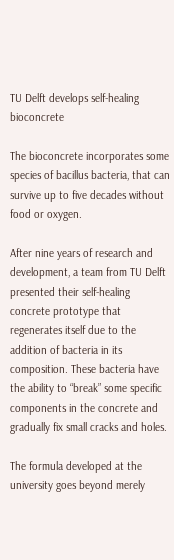TU Delft develops self-healing bioconcrete

The bioconcrete incorporates some species of bacillus bacteria, that can survive up to five decades without food or oxygen.

After nine years of research and development, a team from TU Delft presented their self-healing concrete prototype that regenerates itself due to the addition of bacteria in its composition. These bacteria have the ability to “break” some specific components in the concrete and gradually fix small cracks and holes.

The formula developed at the university goes beyond merely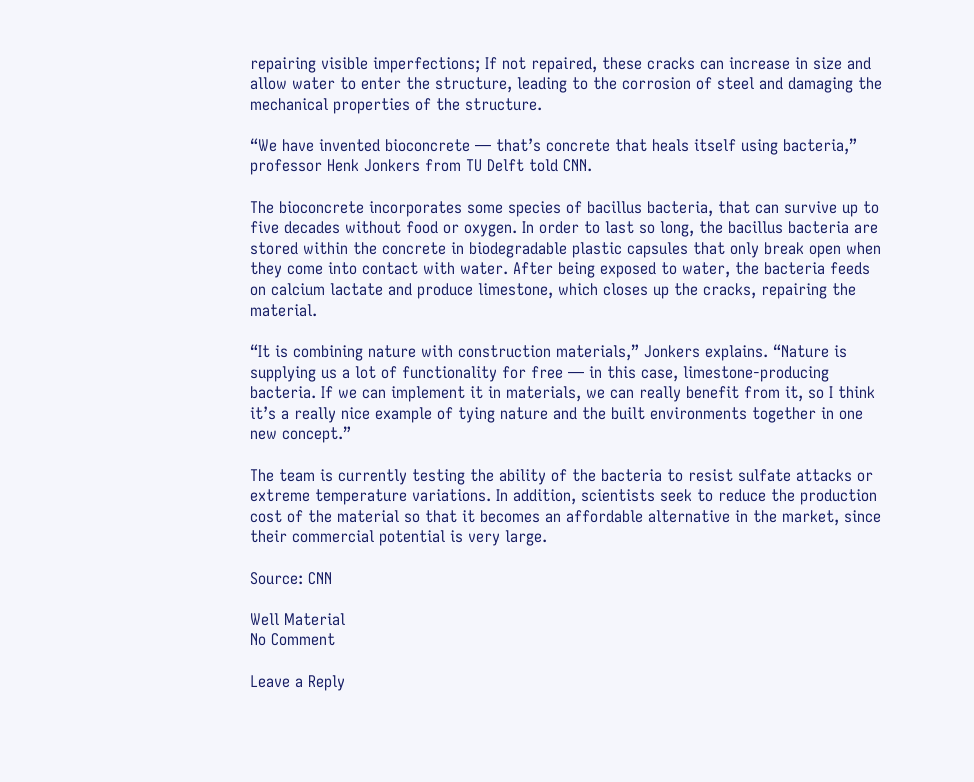repairing visible imperfections; If not repaired, these cracks can increase in size and allow water to enter the structure, leading to the corrosion of steel and damaging the mechanical properties of the structure.

“We have invented bioconcrete — that’s concrete that heals itself using bacteria,” professor Henk Jonkers from TU Delft told CNN.

The bioconcrete incorporates some species of bacillus bacteria, that can survive up to five decades without food or oxygen. In order to last so long, the bacillus bacteria are stored within the concrete in biodegradable plastic capsules that only break open when they come into contact with water. After being exposed to water, the bacteria feeds on calcium lactate and produce limestone, which closes up the cracks, repairing the material.

“It is combining nature with construction materials,” Jonkers explains. “Nature is supplying us a lot of functionality for free — in this case, limestone-producing bacteria. If we can implement it in materials, we can really benefit from it, so I think it’s a really nice example of tying nature and the built environments together in one new concept.”

The team is currently testing the ability of the bacteria to resist sulfate attacks or extreme temperature variations. In addition, scientists seek to reduce the production cost of the material so that it becomes an affordable alternative in the market, since their commercial potential is very large.

Source: CNN

Well Material
No Comment

Leave a Reply